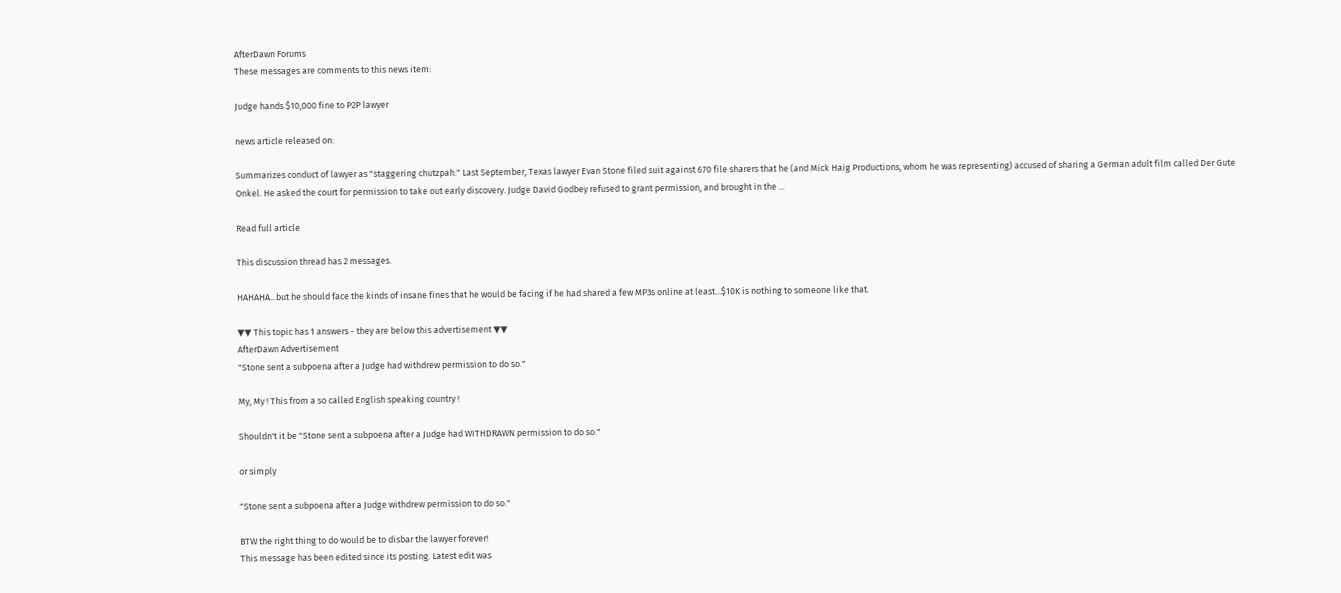AfterDawn Forums
These messages are comments to this news item:

Judge hands $10,000 fine to P2P lawyer

news article released on:

Summarizes conduct of lawyer as "staggering chutzpah." Last September, Texas lawyer Evan Stone filed suit against 670 file sharers that he (and Mick Haig Productions, whom he was representing) accused of sharing a German adult film called Der Gute Onkel. He asked the court for permission to take out early discovery. Judge David Godbey refused to grant permission, and brought in the ...

Read full article

This discussion thread has 2 messages.

HAHAHA...but he should face the kinds of insane fines that he would be facing if he had shared a few MP3s online at least...$10K is nothing to someone like that.

▼▼ This topic has 1 answers - they are below this advertisement ▼▼
AfterDawn Advertisement
"Stone sent a subpoena after a Judge had withdrew permission to do so."

My, My ! This from a so called English speaking country !

Shouldn't it be "Stone sent a subpoena after a Judge had WITHDRAWN permission to do so."

or simply

"Stone sent a subpoena after a Judge withdrew permission to do so."

BTW the right thing to do would be to disbar the lawyer forever!
This message has been edited since its posting. Latest edit was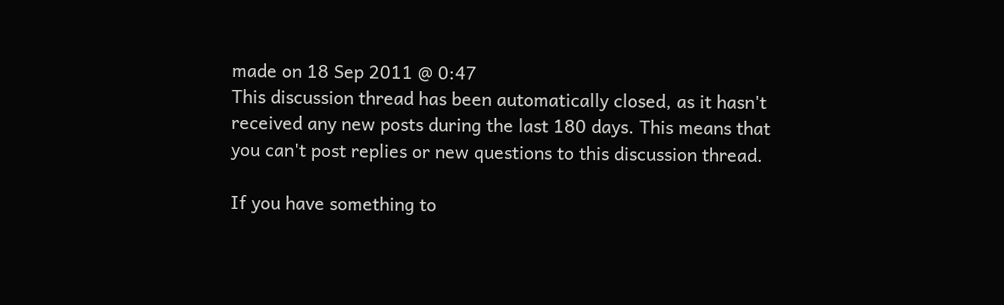made on 18 Sep 2011 @ 0:47
This discussion thread has been automatically closed, as it hasn't received any new posts during the last 180 days. This means that you can't post replies or new questions to this discussion thread.

If you have something to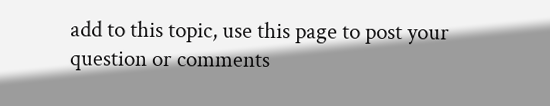add to this topic, use this page to post your question or comments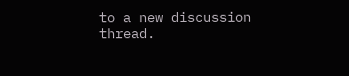to a new discussion thread.